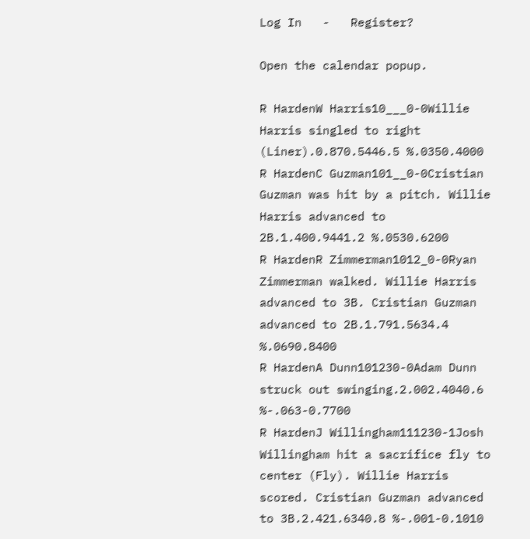Log In   -   Register?

Open the calendar popup.

R HardenW Harris10___0-0Willie Harris singled to right (Liner).0.870.5446.5 %.0350.4000
R HardenC Guzman101__0-0Cristian Guzman was hit by a pitch. Willie Harris advanced to 2B.1.400.9441.2 %.0530.6200
R HardenR Zimmerman1012_0-0Ryan Zimmerman walked. Willie Harris advanced to 3B. Cristian Guzman advanced to 2B.1.791.5634.4 %.0690.8400
R HardenA Dunn101230-0Adam Dunn struck out swinging.2.002.4040.6 %-.063-0.7700
R HardenJ Willingham111230-1Josh Willingham hit a sacrifice fly to center (Fly). Willie Harris scored. Cristian Guzman advanced to 3B.2.421.6340.8 %-.001-0.1010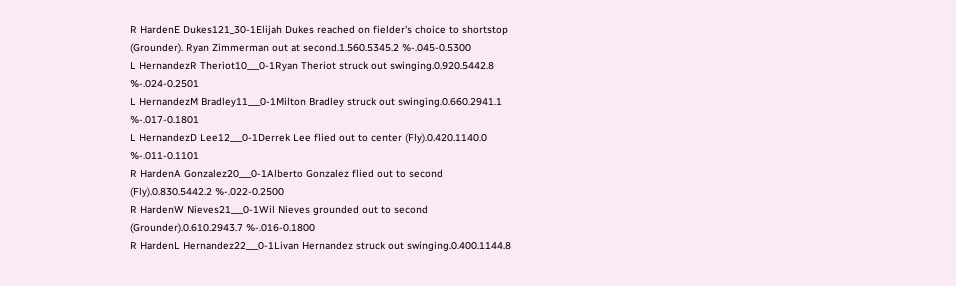R HardenE Dukes121_30-1Elijah Dukes reached on fielder's choice to shortstop (Grounder). Ryan Zimmerman out at second.1.560.5345.2 %-.045-0.5300
L HernandezR Theriot10___0-1Ryan Theriot struck out swinging.0.920.5442.8 %-.024-0.2501
L HernandezM Bradley11___0-1Milton Bradley struck out swinging.0.660.2941.1 %-.017-0.1801
L HernandezD Lee12___0-1Derrek Lee flied out to center (Fly).0.420.1140.0 %-.011-0.1101
R HardenA Gonzalez20___0-1Alberto Gonzalez flied out to second (Fly).0.830.5442.2 %-.022-0.2500
R HardenW Nieves21___0-1Wil Nieves grounded out to second (Grounder).0.610.2943.7 %-.016-0.1800
R HardenL Hernandez22___0-1Livan Hernandez struck out swinging.0.400.1144.8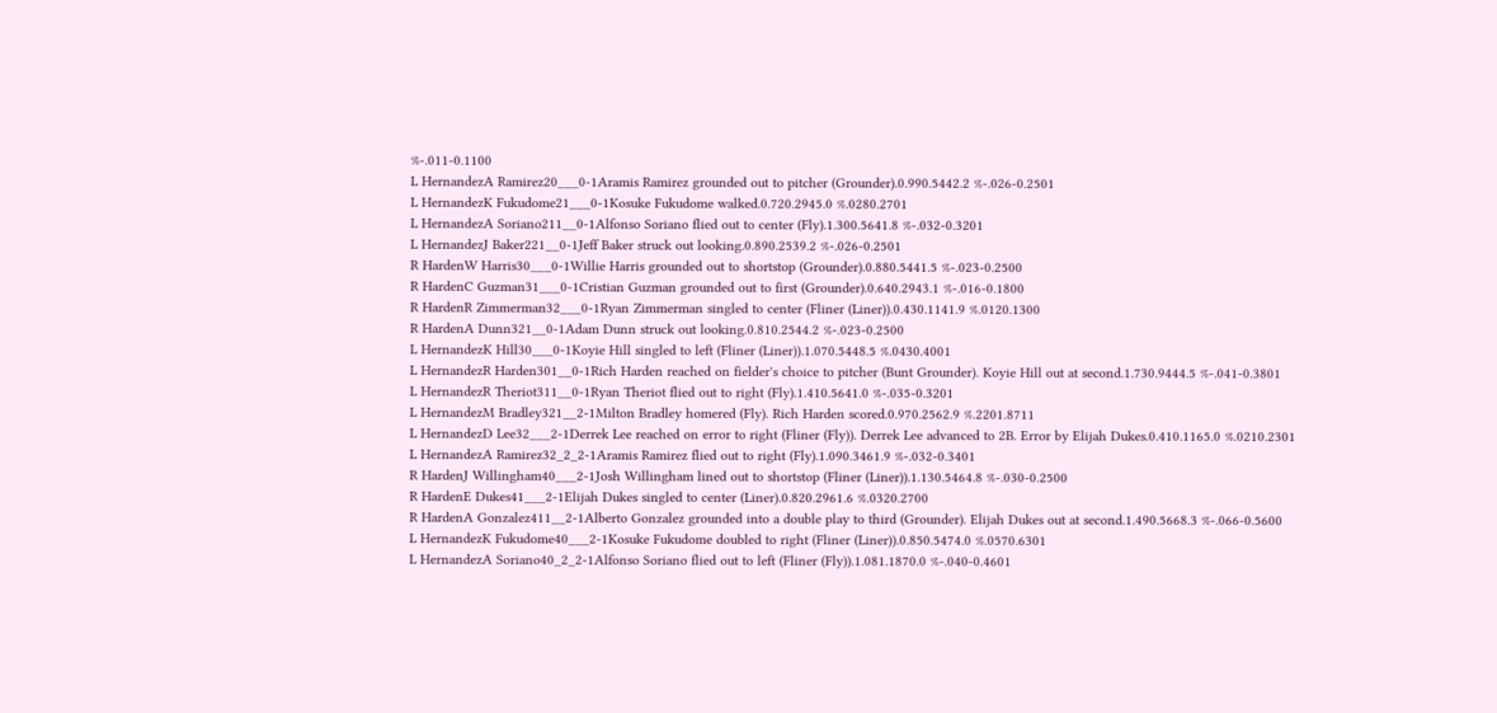%-.011-0.1100
L HernandezA Ramirez20___0-1Aramis Ramirez grounded out to pitcher (Grounder).0.990.5442.2 %-.026-0.2501
L HernandezK Fukudome21___0-1Kosuke Fukudome walked.0.720.2945.0 %.0280.2701
L HernandezA Soriano211__0-1Alfonso Soriano flied out to center (Fly).1.300.5641.8 %-.032-0.3201
L HernandezJ Baker221__0-1Jeff Baker struck out looking.0.890.2539.2 %-.026-0.2501
R HardenW Harris30___0-1Willie Harris grounded out to shortstop (Grounder).0.880.5441.5 %-.023-0.2500
R HardenC Guzman31___0-1Cristian Guzman grounded out to first (Grounder).0.640.2943.1 %-.016-0.1800
R HardenR Zimmerman32___0-1Ryan Zimmerman singled to center (Fliner (Liner)).0.430.1141.9 %.0120.1300
R HardenA Dunn321__0-1Adam Dunn struck out looking.0.810.2544.2 %-.023-0.2500
L HernandezK Hill30___0-1Koyie Hill singled to left (Fliner (Liner)).1.070.5448.5 %.0430.4001
L HernandezR Harden301__0-1Rich Harden reached on fielder's choice to pitcher (Bunt Grounder). Koyie Hill out at second.1.730.9444.5 %-.041-0.3801
L HernandezR Theriot311__0-1Ryan Theriot flied out to right (Fly).1.410.5641.0 %-.035-0.3201
L HernandezM Bradley321__2-1Milton Bradley homered (Fly). Rich Harden scored.0.970.2562.9 %.2201.8711
L HernandezD Lee32___2-1Derrek Lee reached on error to right (Fliner (Fly)). Derrek Lee advanced to 2B. Error by Elijah Dukes.0.410.1165.0 %.0210.2301
L HernandezA Ramirez32_2_2-1Aramis Ramirez flied out to right (Fly).1.090.3461.9 %-.032-0.3401
R HardenJ Willingham40___2-1Josh Willingham lined out to shortstop (Fliner (Liner)).1.130.5464.8 %-.030-0.2500
R HardenE Dukes41___2-1Elijah Dukes singled to center (Liner).0.820.2961.6 %.0320.2700
R HardenA Gonzalez411__2-1Alberto Gonzalez grounded into a double play to third (Grounder). Elijah Dukes out at second.1.490.5668.3 %-.066-0.5600
L HernandezK Fukudome40___2-1Kosuke Fukudome doubled to right (Fliner (Liner)).0.850.5474.0 %.0570.6301
L HernandezA Soriano40_2_2-1Alfonso Soriano flied out to left (Fliner (Fly)).1.081.1870.0 %-.040-0.4601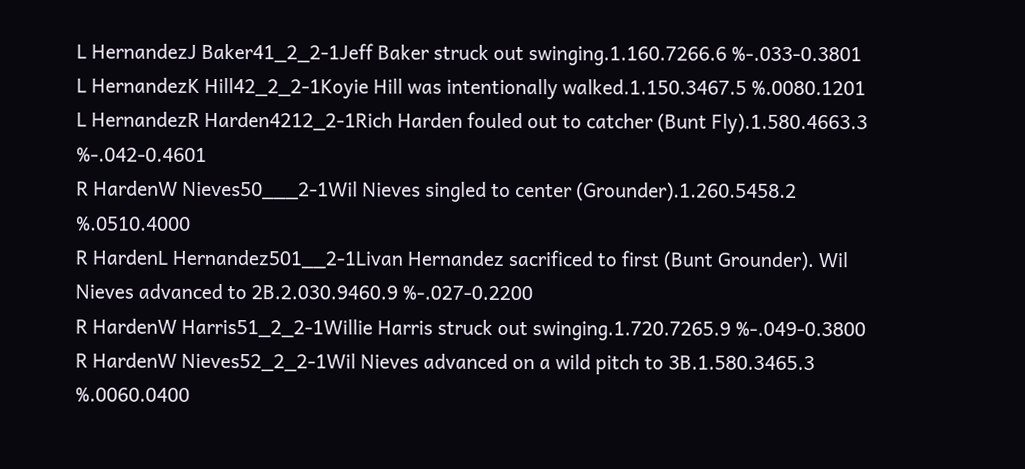L HernandezJ Baker41_2_2-1Jeff Baker struck out swinging.1.160.7266.6 %-.033-0.3801
L HernandezK Hill42_2_2-1Koyie Hill was intentionally walked.1.150.3467.5 %.0080.1201
L HernandezR Harden4212_2-1Rich Harden fouled out to catcher (Bunt Fly).1.580.4663.3 %-.042-0.4601
R HardenW Nieves50___2-1Wil Nieves singled to center (Grounder).1.260.5458.2 %.0510.4000
R HardenL Hernandez501__2-1Livan Hernandez sacrificed to first (Bunt Grounder). Wil Nieves advanced to 2B.2.030.9460.9 %-.027-0.2200
R HardenW Harris51_2_2-1Willie Harris struck out swinging.1.720.7265.9 %-.049-0.3800
R HardenW Nieves52_2_2-1Wil Nieves advanced on a wild pitch to 3B.1.580.3465.3 %.0060.0400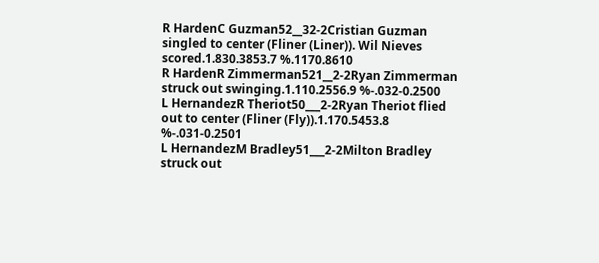R HardenC Guzman52__32-2Cristian Guzman singled to center (Fliner (Liner)). Wil Nieves scored.1.830.3853.7 %.1170.8610
R HardenR Zimmerman521__2-2Ryan Zimmerman struck out swinging.1.110.2556.9 %-.032-0.2500
L HernandezR Theriot50___2-2Ryan Theriot flied out to center (Fliner (Fly)).1.170.5453.8 %-.031-0.2501
L HernandezM Bradley51___2-2Milton Bradley struck out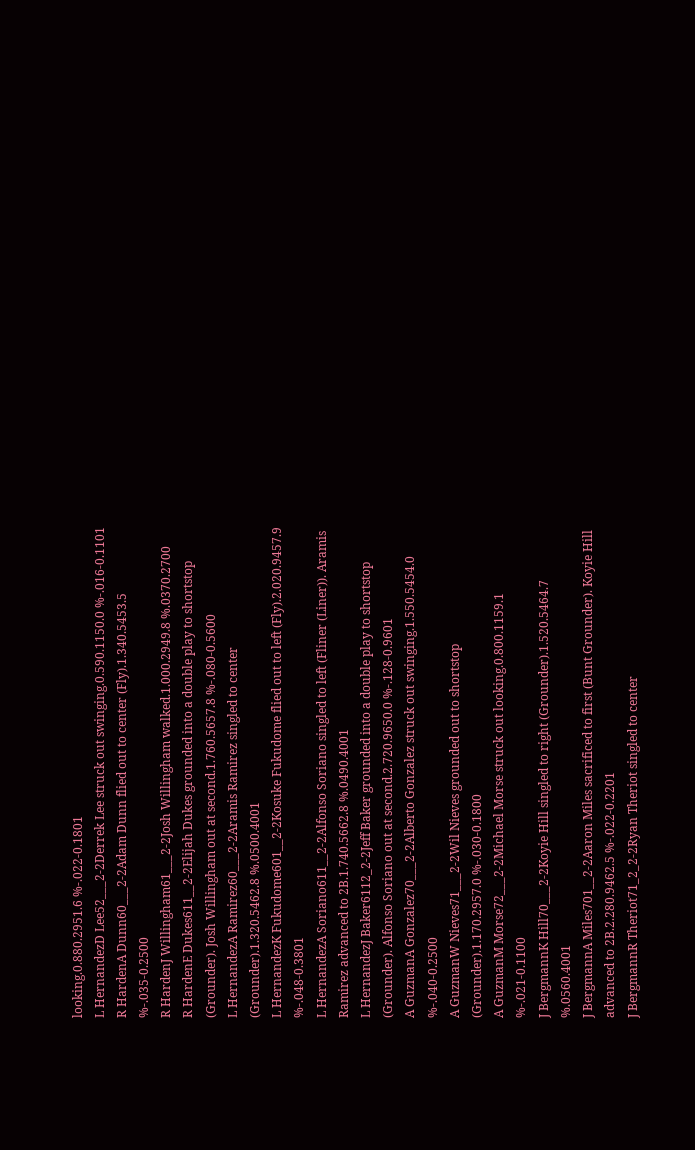looking.0.880.2951.6 %-.022-0.1801
L HernandezD Lee52___2-2Derrek Lee struck out swinging.0.590.1150.0 %-.016-0.1101
R HardenA Dunn60___2-2Adam Dunn flied out to center (Fly).1.340.5453.5 %-.035-0.2500
R HardenJ Willingham61___2-2Josh Willingham walked.1.000.2949.8 %.0370.2700
R HardenE Dukes611__2-2Elijah Dukes grounded into a double play to shortstop (Grounder). Josh Willingham out at second.1.760.5657.8 %-.080-0.5600
L HernandezA Ramirez60___2-2Aramis Ramirez singled to center (Grounder).1.320.5462.8 %.0500.4001
L HernandezK Fukudome601__2-2Kosuke Fukudome flied out to left (Fly).2.020.9457.9 %-.048-0.3801
L HernandezA Soriano611__2-2Alfonso Soriano singled to left (Fliner (Liner)). Aramis Ramirez advanced to 2B.1.740.5662.8 %.0490.4001
L HernandezJ Baker6112_2-2Jeff Baker grounded into a double play to shortstop (Grounder). Alfonso Soriano out at second.2.720.9650.0 %-.128-0.9601
A GuzmanA Gonzalez70___2-2Alberto Gonzalez struck out swinging.1.550.5454.0 %-.040-0.2500
A GuzmanW Nieves71___2-2Wil Nieves grounded out to shortstop (Grounder).1.170.2957.0 %-.030-0.1800
A GuzmanM Morse72___2-2Michael Morse struck out looking.0.800.1159.1 %-.021-0.1100
J BergmannK Hill70___2-2Koyie Hill singled to right (Grounder).1.520.5464.7 %.0560.4001
J BergmannA Miles701__2-2Aaron Miles sacrificed to first (Bunt Grounder). Koyie Hill advanced to 2B.2.280.9462.5 %-.022-0.2201
J BergmannR Theriot71_2_2-2Ryan Theriot singled to center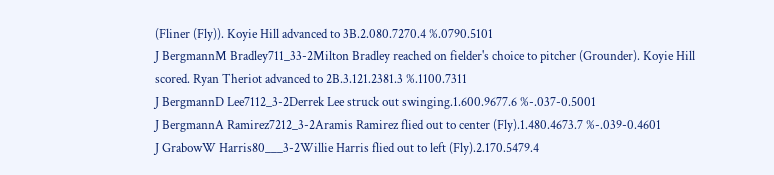(Fliner (Fly)). Koyie Hill advanced to 3B.2.080.7270.4 %.0790.5101
J BergmannM Bradley711_33-2Milton Bradley reached on fielder's choice to pitcher (Grounder). Koyie Hill scored. Ryan Theriot advanced to 2B.3.121.2381.3 %.1100.7311
J BergmannD Lee7112_3-2Derrek Lee struck out swinging.1.600.9677.6 %-.037-0.5001
J BergmannA Ramirez7212_3-2Aramis Ramirez flied out to center (Fly).1.480.4673.7 %-.039-0.4601
J GrabowW Harris80___3-2Willie Harris flied out to left (Fly).2.170.5479.4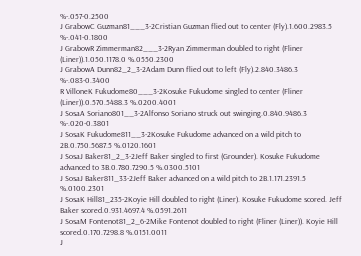%-.057-0.2500
J GrabowC Guzman81___3-2Cristian Guzman flied out to center (Fly).1.600.2983.5 %-.041-0.1800
J GrabowR Zimmerman82___3-2Ryan Zimmerman doubled to right (Fliner (Liner)).1.050.1178.0 %.0550.2300
J GrabowA Dunn82_2_3-2Adam Dunn flied out to left (Fly).2.840.3486.3 %-.083-0.3400
R VilloneK Fukudome80___3-2Kosuke Fukudome singled to center (Fliner (Liner)).0.570.5488.3 %.0200.4001
J SosaA Soriano801__3-2Alfonso Soriano struck out swinging.0.840.9486.3 %-.020-0.3801
J SosaK Fukudome811__3-2Kosuke Fukudome advanced on a wild pitch to 2B.0.750.5687.5 %.0120.1601
J SosaJ Baker81_2_3-2Jeff Baker singled to first (Grounder). Kosuke Fukudome advanced to 3B.0.780.7290.5 %.0300.5101
J SosaJ Baker811_33-2Jeff Baker advanced on a wild pitch to 2B.1.171.2391.5 %.0100.2301
J SosaK Hill81_235-2Koyie Hill doubled to right (Liner). Kosuke Fukudome scored. Jeff Baker scored.0.931.4697.4 %.0591.2611
J SosaM Fontenot81_2_6-2Mike Fontenot doubled to right (Fliner (Liner)). Koyie Hill scored.0.170.7298.8 %.0151.0011
J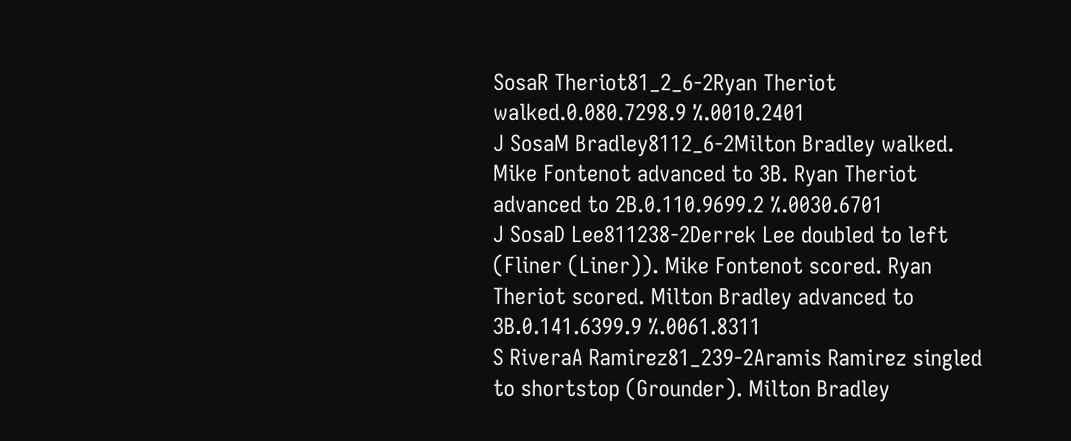SosaR Theriot81_2_6-2Ryan Theriot walked.0.080.7298.9 %.0010.2401
J SosaM Bradley8112_6-2Milton Bradley walked. Mike Fontenot advanced to 3B. Ryan Theriot advanced to 2B.0.110.9699.2 %.0030.6701
J SosaD Lee811238-2Derrek Lee doubled to left (Fliner (Liner)). Mike Fontenot scored. Ryan Theriot scored. Milton Bradley advanced to 3B.0.141.6399.9 %.0061.8311
S RiveraA Ramirez81_239-2Aramis Ramirez singled to shortstop (Grounder). Milton Bradley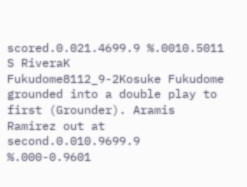scored.0.021.4699.9 %.0010.5011
S RiveraK Fukudome8112_9-2Kosuke Fukudome grounded into a double play to first (Grounder). Aramis Ramirez out at second.0.010.9699.9 %.000-0.9601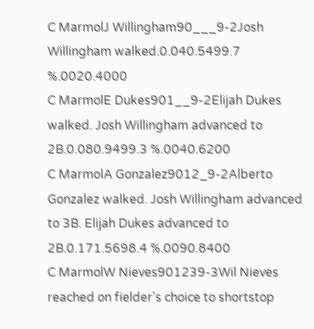C MarmolJ Willingham90___9-2Josh Willingham walked.0.040.5499.7 %.0020.4000
C MarmolE Dukes901__9-2Elijah Dukes walked. Josh Willingham advanced to 2B.0.080.9499.3 %.0040.6200
C MarmolA Gonzalez9012_9-2Alberto Gonzalez walked. Josh Willingham advanced to 3B. Elijah Dukes advanced to 2B.0.171.5698.4 %.0090.8400
C MarmolW Nieves901239-3Wil Nieves reached on fielder's choice to shortstop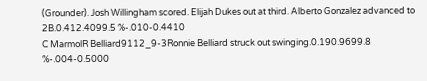(Grounder). Josh Willingham scored. Elijah Dukes out at third. Alberto Gonzalez advanced to 2B.0.412.4099.5 %-.010-0.4410
C MarmolR Belliard9112_9-3Ronnie Belliard struck out swinging.0.190.9699.8 %-.004-0.5000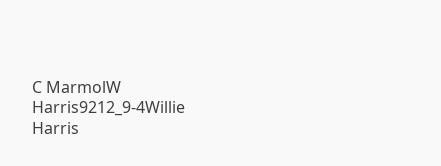C MarmolW Harris9212_9-4Willie Harris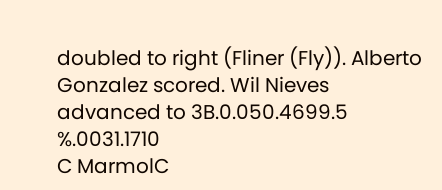doubled to right (Fliner (Fly)). Alberto Gonzalez scored. Wil Nieves advanced to 3B.0.050.4699.5 %.0031.1710
C MarmolC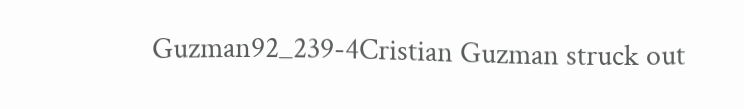Guzman92_239-4Cristian Guzman struck out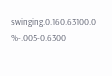swinging.0.160.63100.0 %-.005-0.6300